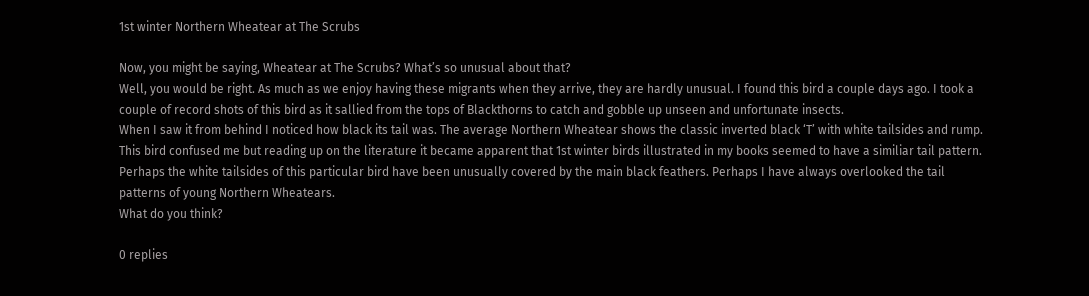1st winter Northern Wheatear at The Scrubs

Now, you might be saying, Wheatear at The Scrubs? What’s so unusual about that?
Well, you would be right. As much as we enjoy having these migrants when they arrive, they are hardly unusual. I found this bird a couple days ago. I took a couple of record shots of this bird as it sallied from the tops of Blackthorns to catch and gobble up unseen and unfortunate insects.
When I saw it from behind I noticed how black its tail was. The average Northern Wheatear shows the classic inverted black ‘T’ with white tailsides and rump. This bird confused me but reading up on the literature it became apparent that 1st winter birds illustrated in my books seemed to have a similiar tail pattern. Perhaps the white tailsides of this particular bird have been unusually covered by the main black feathers. Perhaps I have always overlooked the tail patterns of young Northern Wheatears.
What do you think?

0 replies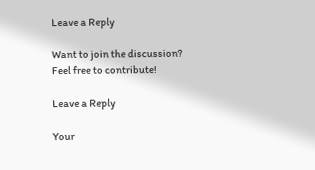Leave a Reply

Want to join the discussion?
Feel free to contribute!

Leave a Reply

Your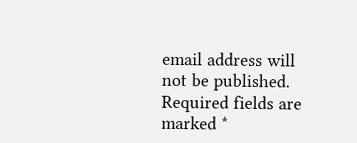email address will not be published. Required fields are marked *